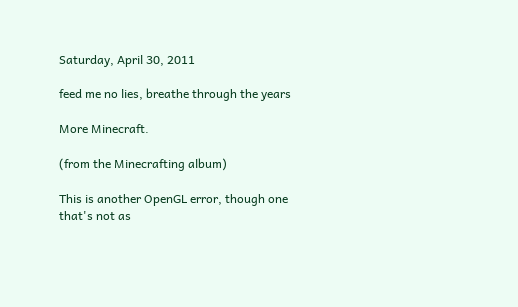Saturday, April 30, 2011

feed me no lies, breathe through the years

More Minecraft.

(from the Minecrafting album)

This is another OpenGL error, though one that's not as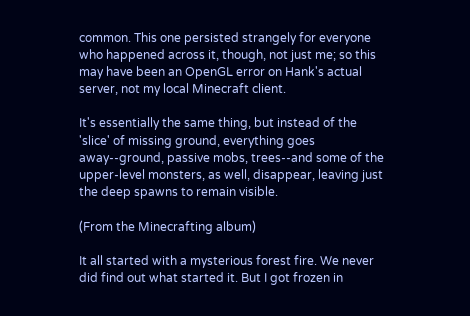common. This one persisted strangely for everyone who happened across it, though, not just me; so this may have been an OpenGL error on Hank's actual server, not my local Minecraft client.

It's essentially the same thing, but instead of the 'slice' of missing ground, everything goes away--ground, passive mobs, trees--and some of the upper-level monsters, as well, disappear, leaving just the deep spawns to remain visible.

(From the Minecrafting album)

It all started with a mysterious forest fire. We never did find out what started it. But I got frozen in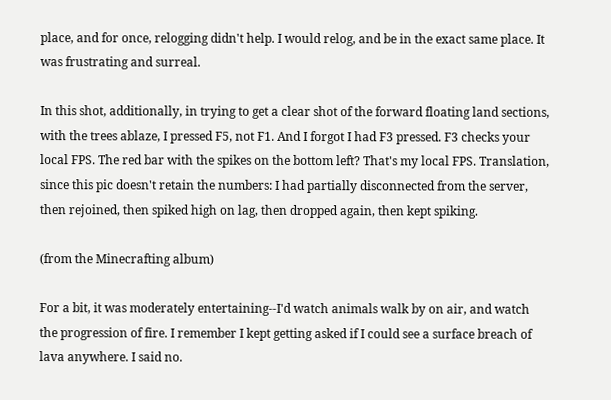place, and for once, relogging didn't help. I would relog, and be in the exact same place. It was frustrating and surreal.

In this shot, additionally, in trying to get a clear shot of the forward floating land sections, with the trees ablaze, I pressed F5, not F1. And I forgot I had F3 pressed. F3 checks your local FPS. The red bar with the spikes on the bottom left? That's my local FPS. Translation, since this pic doesn't retain the numbers: I had partially disconnected from the server, then rejoined, then spiked high on lag, then dropped again, then kept spiking.

(from the Minecrafting album)

For a bit, it was moderately entertaining--I'd watch animals walk by on air, and watch the progression of fire. I remember I kept getting asked if I could see a surface breach of lava anywhere. I said no.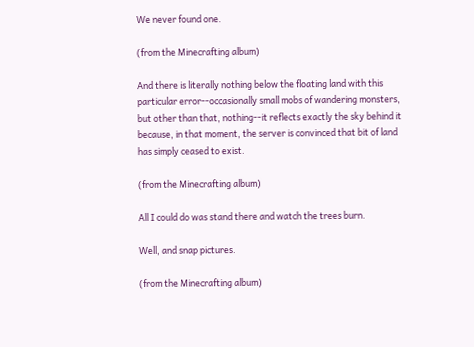We never found one.

(from the Minecrafting album)

And there is literally nothing below the floating land with this particular error--occasionally small mobs of wandering monsters, but other than that, nothing--it reflects exactly the sky behind it because, in that moment, the server is convinced that bit of land has simply ceased to exist.

(from the Minecrafting album)

All I could do was stand there and watch the trees burn.

Well, and snap pictures.

(from the Minecrafting album)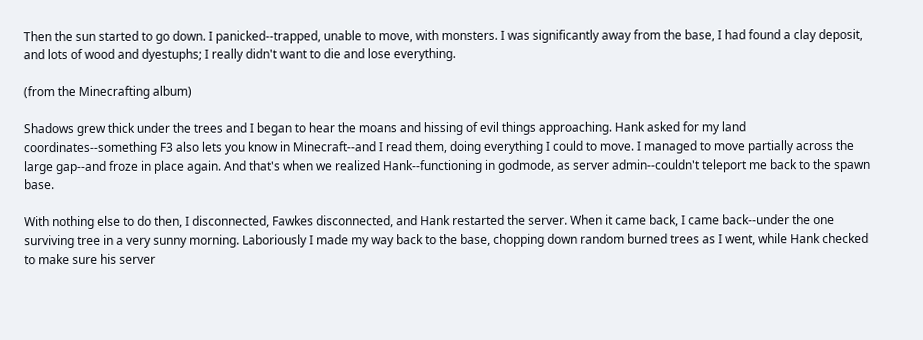Then the sun started to go down. I panicked--trapped, unable to move, with monsters. I was significantly away from the base, I had found a clay deposit, and lots of wood and dyestuphs; I really didn't want to die and lose everything.

(from the Minecrafting album)

Shadows grew thick under the trees and I began to hear the moans and hissing of evil things approaching. Hank asked for my land coordinates--something F3 also lets you know in Minecraft--and I read them, doing everything I could to move. I managed to move partially across the large gap--and froze in place again. And that's when we realized Hank--functioning in godmode, as server admin--couldn't teleport me back to the spawn base.

With nothing else to do then, I disconnected, Fawkes disconnected, and Hank restarted the server. When it came back, I came back--under the one surviving tree in a very sunny morning. Laboriously I made my way back to the base, chopping down random burned trees as I went, while Hank checked to make sure his server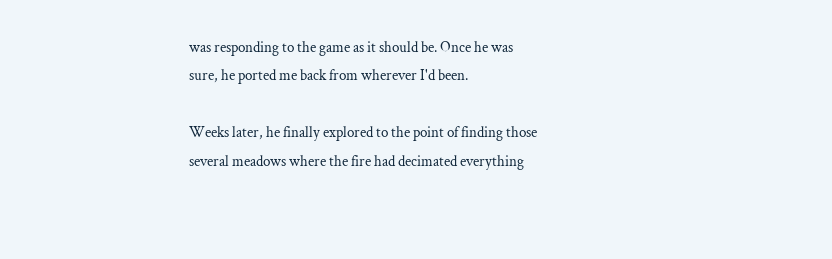was responding to the game as it should be. Once he was sure, he ported me back from wherever I'd been.

Weeks later, he finally explored to the point of finding those several meadows where the fire had decimated everything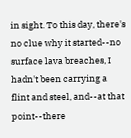in sight. To this day, there's no clue why it started--no surface lava breaches, I hadn't been carrying a flint and steel, and--at that point--there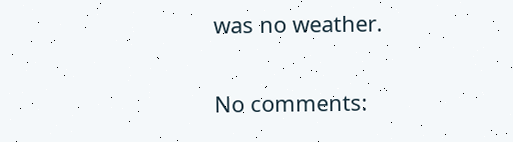was no weather.

No comments: